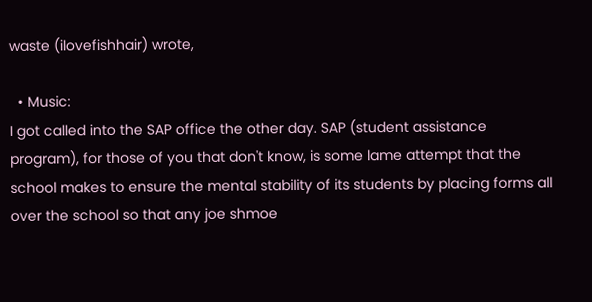waste (ilovefishhair) wrote,

  • Music:
I got called into the SAP office the other day. SAP (student assistance program), for those of you that don't know, is some lame attempt that the school makes to ensure the mental stability of its students by placing forms all over the school so that any joe shmoe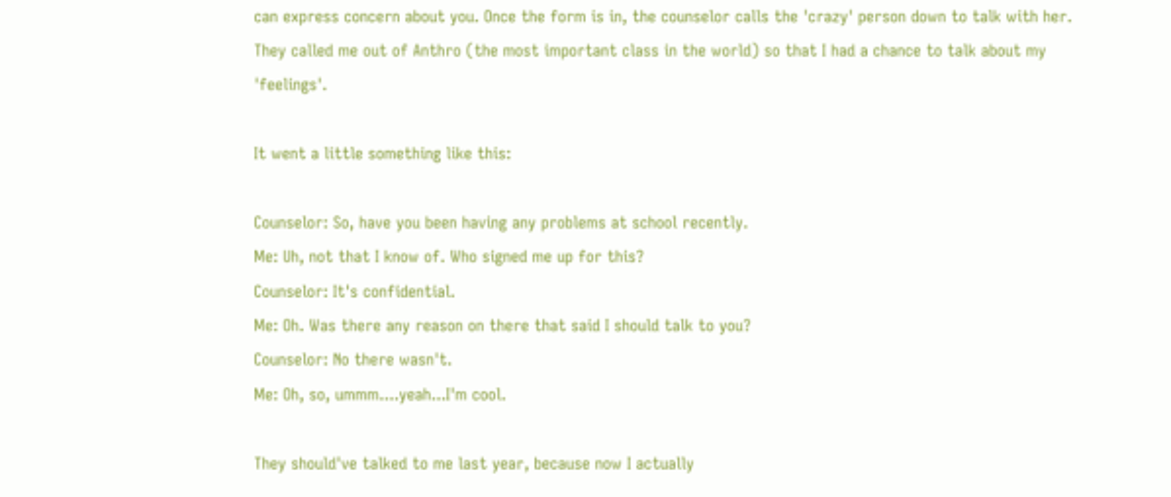can express concern about you. Once the form is in, the counselor calls the 'crazy' person down to talk with her.
They called me out of Anthro (the most important class in the world) so that I had a chance to talk about my 'feelings'.

It went a little something like this:

Counselor: So, have you been having any problems at school recently.
Me: Uh, not that I know of. Who signed me up for this?
Counselor: It's confidential.
Me: Oh. Was there any reason on there that said I should talk to you?
Counselor: No there wasn't.
Me: Oh, so, ummm....yeah...I'm cool.

They should've talked to me last year, because now I actually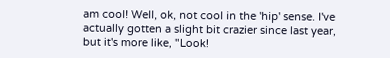am cool! Well, ok, not cool in the 'hip' sense. I've actually gotten a slight bit crazier since last year, but it's more like, "Look!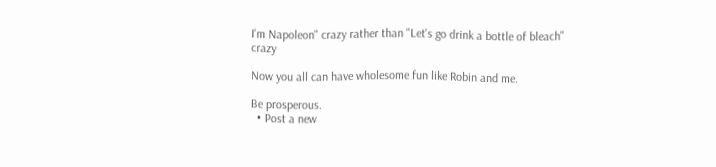I'm Napoleon" crazy rather than "Let's go drink a bottle of bleach" crazy

Now you all can have wholesome fun like Robin and me.

Be prosperous.
  • Post a new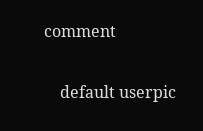comment


    default userpic